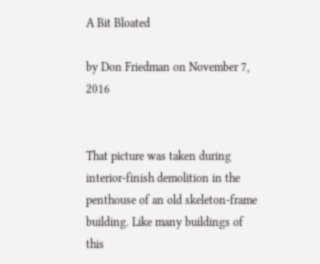A Bit Bloated

by Don Friedman on November 7, 2016


That picture was taken during interior-finish demolition in the penthouse of an old skeleton-frame building. Like many buildings of this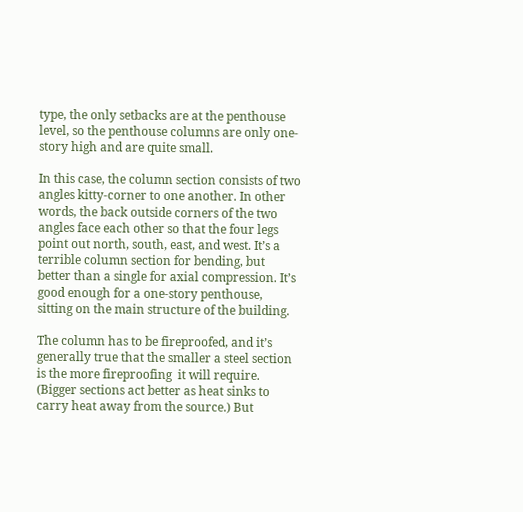type, the only setbacks are at the penthouse level, so the penthouse columns are only one-story high and are quite small.

In this case, the column section consists of two angles kitty-corner to one another. In other words, the back outside corners of the two angles face each other so that the four legs point out north, south, east, and west. It’s a terrible column section for bending, but better than a single for axial compression. It’s good enough for a one-story penthouse, sitting on the main structure of the building.

The column has to be fireproofed, and it’s generally true that the smaller a steel section is the more fireproofing  it will require. (Bigger sections act better as heat sinks to carry heat away from the source.) But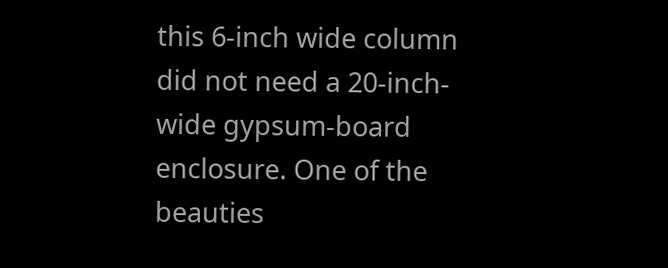this 6-inch wide column did not need a 20-inch-wide gypsum-board enclosure. One of the beauties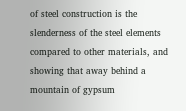of steel construction is the slenderness of the steel elements compared to other materials, and showing that away behind a mountain of gypsum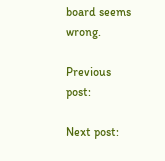board seems wrong.

Previous post:

Next post: